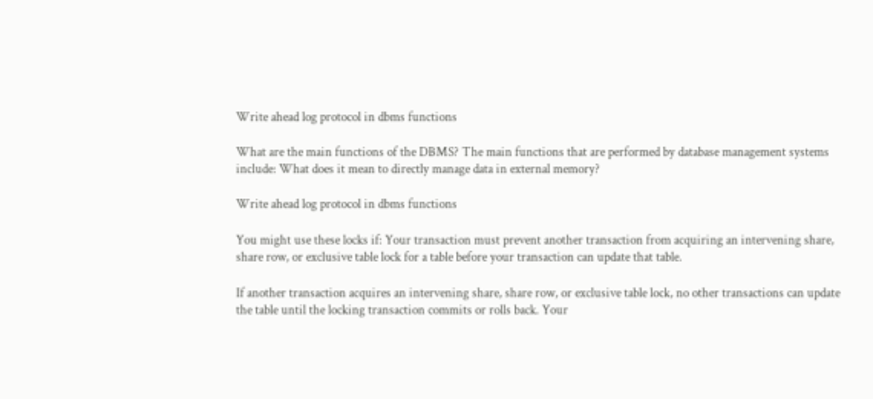Write ahead log protocol in dbms functions

What are the main functions of the DBMS? The main functions that are performed by database management systems include: What does it mean to directly manage data in external memory?

Write ahead log protocol in dbms functions

You might use these locks if: Your transaction must prevent another transaction from acquiring an intervening share, share row, or exclusive table lock for a table before your transaction can update that table.

If another transaction acquires an intervening share, share row, or exclusive table lock, no other transactions can update the table until the locking transaction commits or rolls back. Your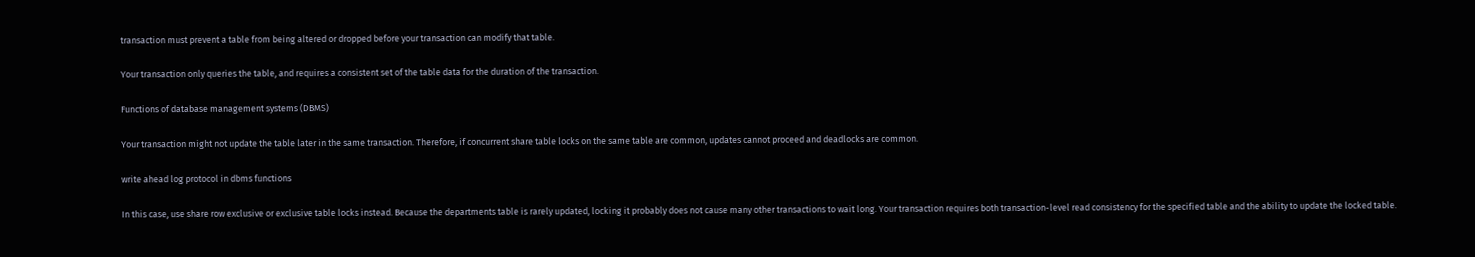transaction must prevent a table from being altered or dropped before your transaction can modify that table.

Your transaction only queries the table, and requires a consistent set of the table data for the duration of the transaction.

Functions of database management systems (DBMS)

Your transaction might not update the table later in the same transaction. Therefore, if concurrent share table locks on the same table are common, updates cannot proceed and deadlocks are common.

write ahead log protocol in dbms functions

In this case, use share row exclusive or exclusive table locks instead. Because the departments table is rarely updated, locking it probably does not cause many other transactions to wait long. Your transaction requires both transaction-level read consistency for the specified table and the ability to update the locked table.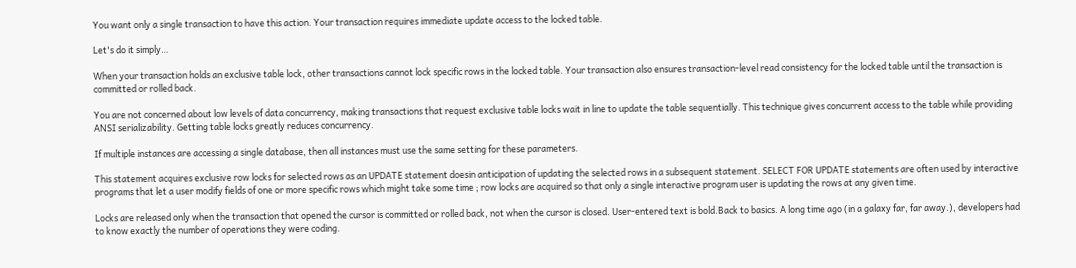You want only a single transaction to have this action. Your transaction requires immediate update access to the locked table.

Let's do it simply…

When your transaction holds an exclusive table lock, other transactions cannot lock specific rows in the locked table. Your transaction also ensures transaction-level read consistency for the locked table until the transaction is committed or rolled back.

You are not concerned about low levels of data concurrency, making transactions that request exclusive table locks wait in line to update the table sequentially. This technique gives concurrent access to the table while providing ANSI serializability. Getting table locks greatly reduces concurrency.

If multiple instances are accessing a single database, then all instances must use the same setting for these parameters.

This statement acquires exclusive row locks for selected rows as an UPDATE statement doesin anticipation of updating the selected rows in a subsequent statement. SELECT FOR UPDATE statements are often used by interactive programs that let a user modify fields of one or more specific rows which might take some time ; row locks are acquired so that only a single interactive program user is updating the rows at any given time.

Locks are released only when the transaction that opened the cursor is committed or rolled back, not when the cursor is closed. User-entered text is bold.Back to basics. A long time ago (in a galaxy far, far away.), developers had to know exactly the number of operations they were coding.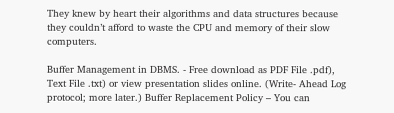They knew by heart their algorithms and data structures because they couldn’t afford to waste the CPU and memory of their slow computers.

Buffer Management in DBMS. - Free download as PDF File .pdf), Text File .txt) or view presentation slides online. (Write- Ahead Log protocol; more later.) Buffer Replacement Policy – You can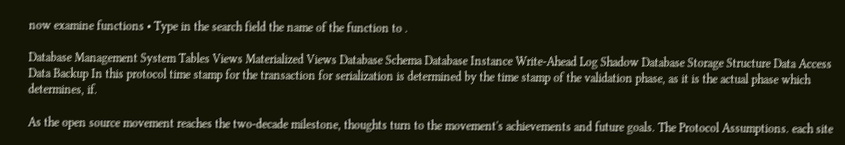now examine functions • Type in the search field the name of the function to .

Database Management System Tables Views Materialized Views Database Schema Database Instance Write-Ahead Log Shadow Database Storage Structure Data Access Data Backup In this protocol time stamp for the transaction for serialization is determined by the time stamp of the validation phase, as it is the actual phase which determines, if.

As the open source movement reaches the two-decade milestone, thoughts turn to the movement's achievements and future goals. The Protocol Assumptions. each site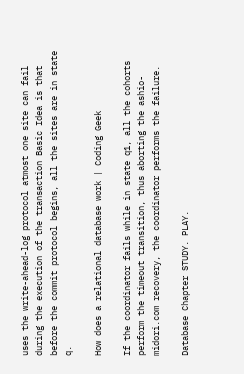uses the write-ahead-log protocol atmost one site can fail during the execution of the transaction Basic Idea is that before the commit protocol begins, all the sites are in state q.

How does a relational database work | Coding Geek

If the coordinator fails while in state q1, all the cohorts perform the timeout transition, thus aborting the ashio-midori.com recovery, the coordinator performs the failure.

Database Chapter STUDY. PLAY.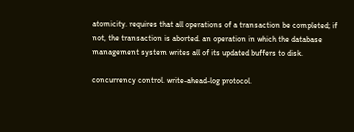atomicity. requires that all operations of a transaction be completed; if not, the transaction is aborted. an operation in which the database management system writes all of its updated buffers to disk.

concurrency control. write-ahead-log protocol.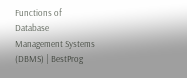Functions of Database Management Systems (DBMS) | BestProg